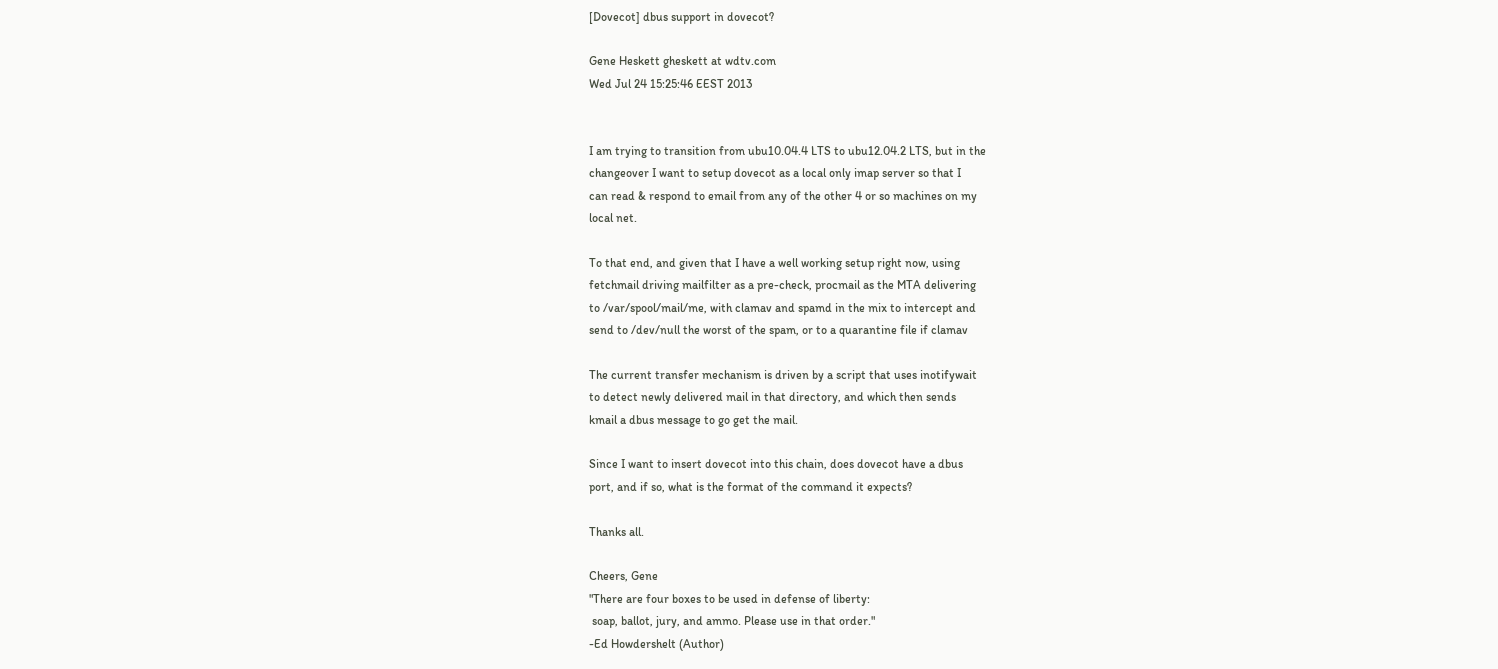[Dovecot] dbus support in dovecot?

Gene Heskett gheskett at wdtv.com
Wed Jul 24 15:25:46 EEST 2013


I am trying to transition from ubu10.04.4 LTS to ubu12.04.2 LTS, but in the
changeover I want to setup dovecot as a local only imap server so that I
can read & respond to email from any of the other 4 or so machines on my
local net.

To that end, and given that I have a well working setup right now, using
fetchmail driving mailfilter as a pre-check, procmail as the MTA delivering
to /var/spool/mail/me, with clamav and spamd in the mix to intercept and
send to /dev/null the worst of the spam, or to a quarantine file if clamav

The current transfer mechanism is driven by a script that uses inotifywait
to detect newly delivered mail in that directory, and which then sends
kmail a dbus message to go get the mail.

Since I want to insert dovecot into this chain, does dovecot have a dbus
port, and if so, what is the format of the command it expects?

Thanks all.

Cheers, Gene
"There are four boxes to be used in defense of liberty:
 soap, ballot, jury, and ammo. Please use in that order."
-Ed Howdershelt (Author)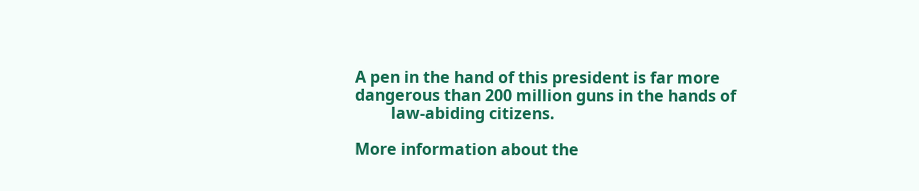A pen in the hand of this president is far more
dangerous than 200 million guns in the hands of
         law-abiding citizens.

More information about the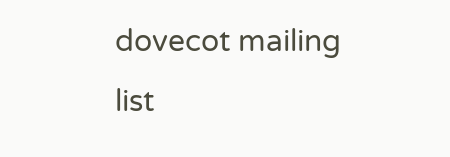dovecot mailing list